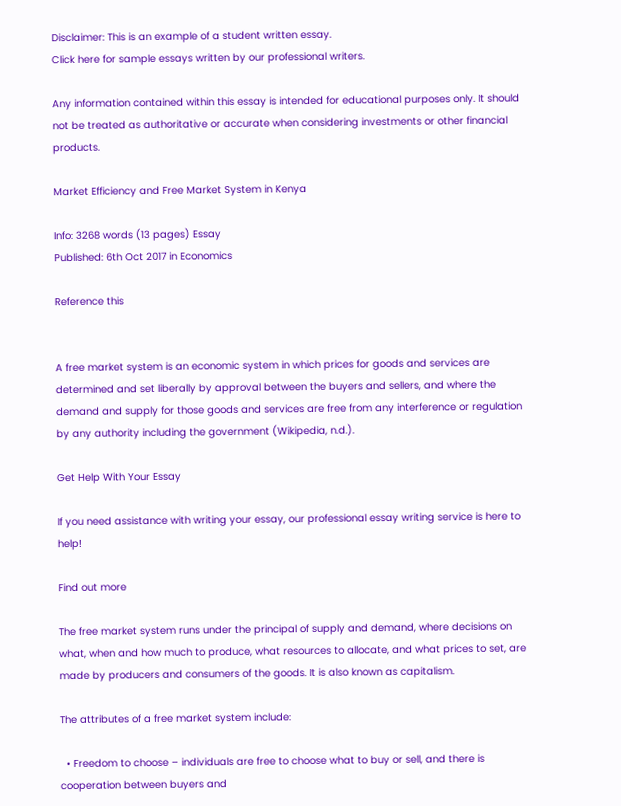Disclaimer: This is an example of a student written essay.
Click here for sample essays written by our professional writers.

Any information contained within this essay is intended for educational purposes only. It should not be treated as authoritative or accurate when considering investments or other financial products.

Market Efficiency and Free Market System in Kenya

Info: 3268 words (13 pages) Essay
Published: 6th Oct 2017 in Economics

Reference this


A free market system is an economic system in which prices for goods and services are determined and set liberally by approval between the buyers and sellers, and where the demand and supply for those goods and services are free from any interference or regulation by any authority including the government (Wikipedia, n.d.).

Get Help With Your Essay

If you need assistance with writing your essay, our professional essay writing service is here to help!

Find out more

The free market system runs under the principal of supply and demand, where decisions on what, when and how much to produce, what resources to allocate, and what prices to set, are made by producers and consumers of the goods. It is also known as capitalism.

The attributes of a free market system include:

  • Freedom to choose – individuals are free to choose what to buy or sell, and there is cooperation between buyers and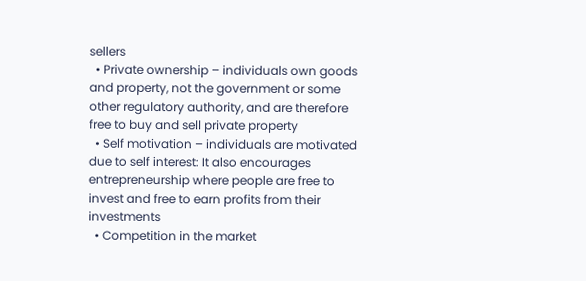sellers
  • Private ownership – individuals own goods and property, not the government or some other regulatory authority, and are therefore free to buy and sell private property
  • Self motivation – individuals are motivated due to self interest: It also encourages entrepreneurship where people are free to invest and free to earn profits from their investments
  • Competition in the market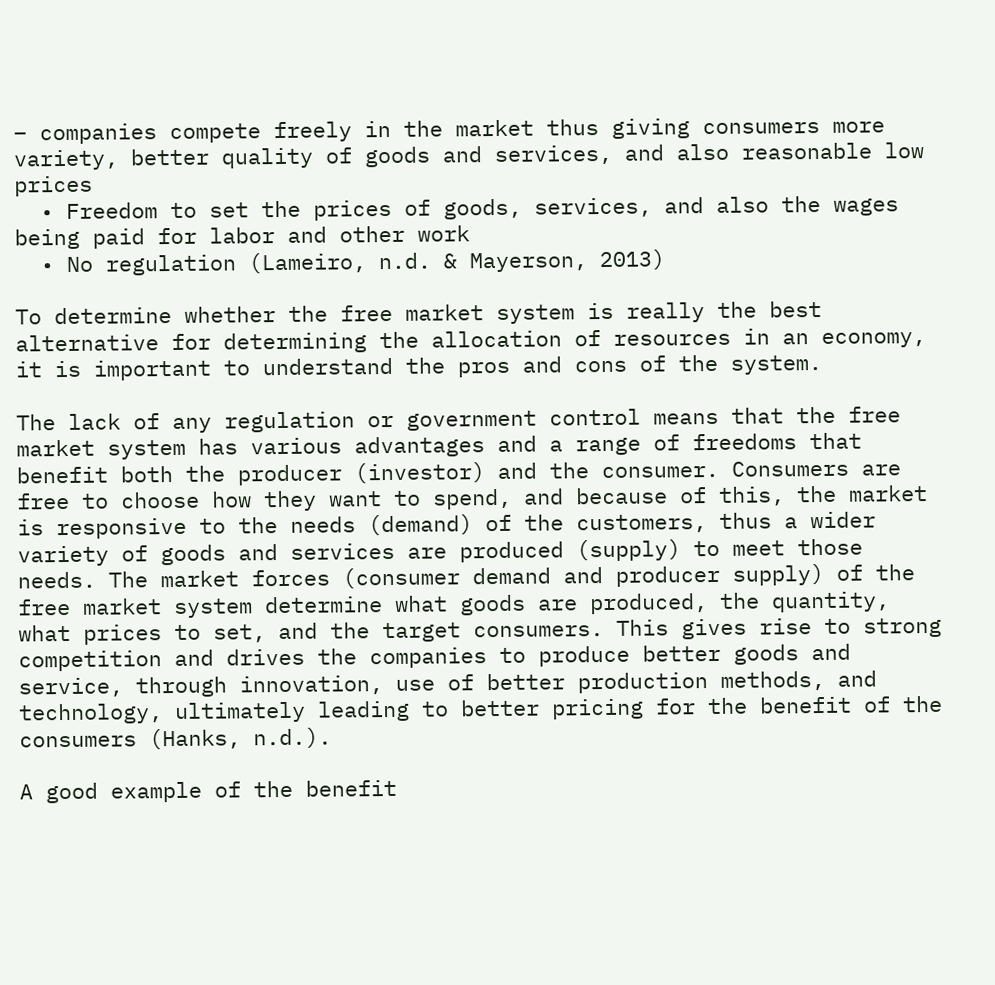– companies compete freely in the market thus giving consumers more variety, better quality of goods and services, and also reasonable low prices
  • Freedom to set the prices of goods, services, and also the wages being paid for labor and other work
  • No regulation (Lameiro, n.d. & Mayerson, 2013)

To determine whether the free market system is really the best alternative for determining the allocation of resources in an economy, it is important to understand the pros and cons of the system.

The lack of any regulation or government control means that the free market system has various advantages and a range of freedoms that benefit both the producer (investor) and the consumer. Consumers are free to choose how they want to spend, and because of this, the market is responsive to the needs (demand) of the customers, thus a wider variety of goods and services are produced (supply) to meet those needs. The market forces (consumer demand and producer supply) of the free market system determine what goods are produced, the quantity, what prices to set, and the target consumers. This gives rise to strong competition and drives the companies to produce better goods and service, through innovation, use of better production methods, and technology, ultimately leading to better pricing for the benefit of the consumers (Hanks, n.d.).

A good example of the benefit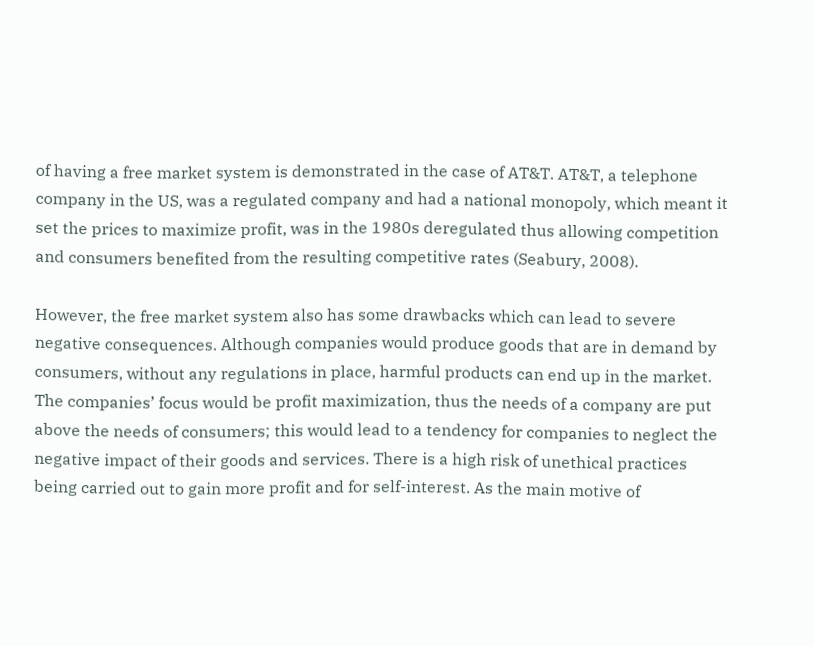of having a free market system is demonstrated in the case of AT&T. AT&T, a telephone company in the US, was a regulated company and had a national monopoly, which meant it set the prices to maximize profit, was in the 1980s deregulated thus allowing competition and consumers benefited from the resulting competitive rates (Seabury, 2008).

However, the free market system also has some drawbacks which can lead to severe negative consequences. Although companies would produce goods that are in demand by consumers, without any regulations in place, harmful products can end up in the market. The companies’ focus would be profit maximization, thus the needs of a company are put above the needs of consumers; this would lead to a tendency for companies to neglect the negative impact of their goods and services. There is a high risk of unethical practices being carried out to gain more profit and for self-interest. As the main motive of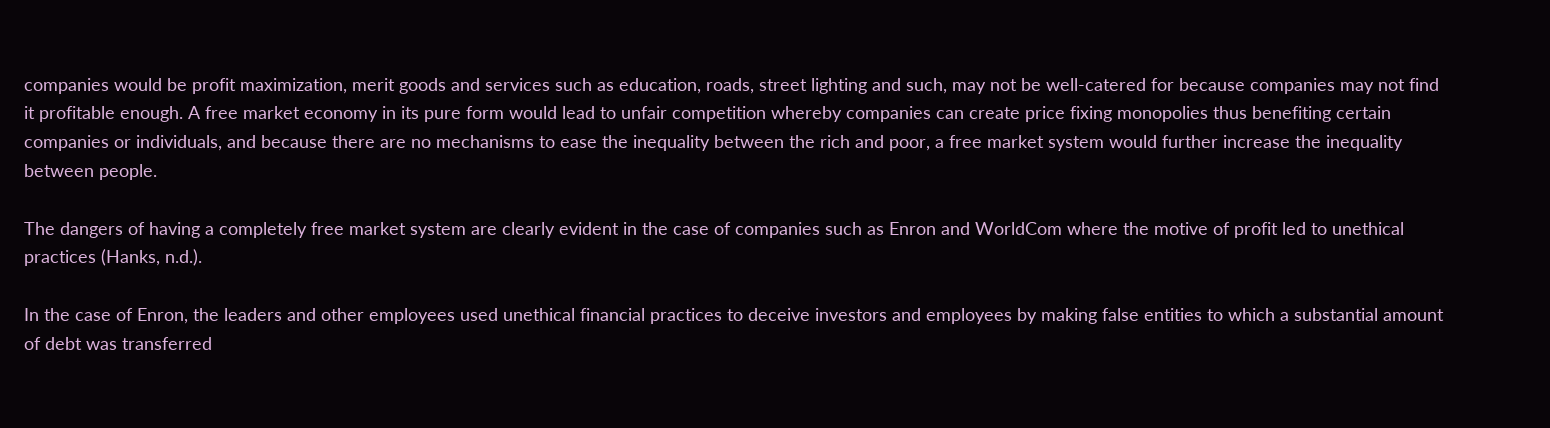companies would be profit maximization, merit goods and services such as education, roads, street lighting and such, may not be well-catered for because companies may not find it profitable enough. A free market economy in its pure form would lead to unfair competition whereby companies can create price fixing monopolies thus benefiting certain companies or individuals, and because there are no mechanisms to ease the inequality between the rich and poor, a free market system would further increase the inequality between people.

The dangers of having a completely free market system are clearly evident in the case of companies such as Enron and WorldCom where the motive of profit led to unethical practices (Hanks, n.d.).

In the case of Enron, the leaders and other employees used unethical financial practices to deceive investors and employees by making false entities to which a substantial amount of debt was transferred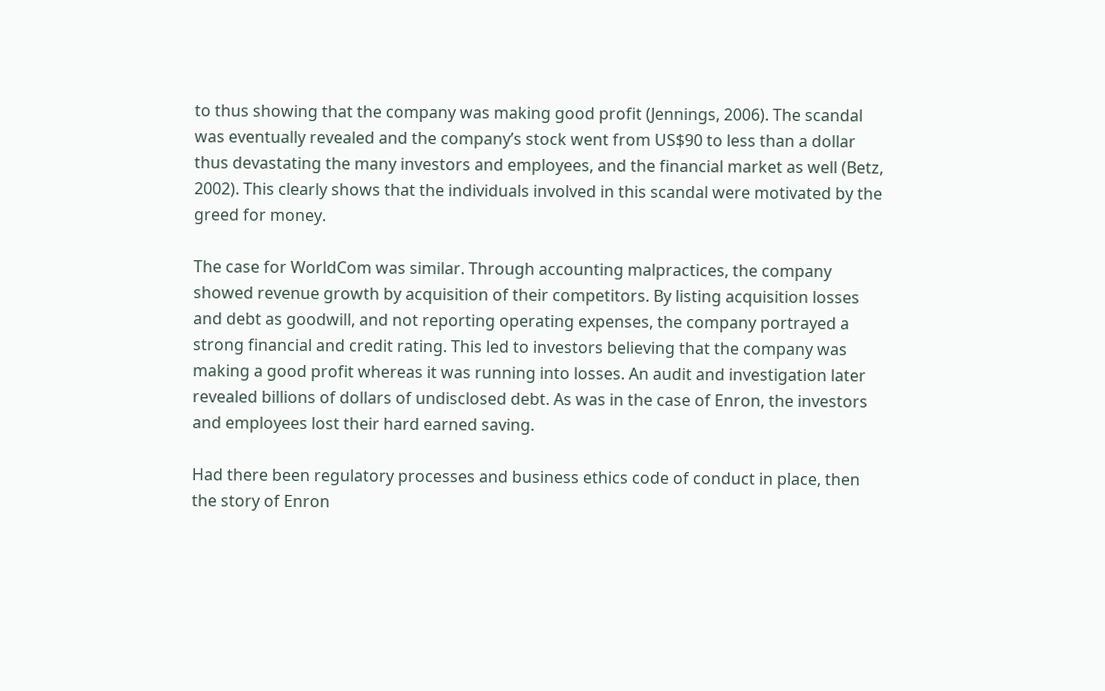to thus showing that the company was making good profit (Jennings, 2006). The scandal was eventually revealed and the company’s stock went from US$90 to less than a dollar thus devastating the many investors and employees, and the financial market as well (Betz, 2002). This clearly shows that the individuals involved in this scandal were motivated by the greed for money.

The case for WorldCom was similar. Through accounting malpractices, the company showed revenue growth by acquisition of their competitors. By listing acquisition losses and debt as goodwill, and not reporting operating expenses, the company portrayed a strong financial and credit rating. This led to investors believing that the company was making a good profit whereas it was running into losses. An audit and investigation later revealed billions of dollars of undisclosed debt. As was in the case of Enron, the investors and employees lost their hard earned saving.

Had there been regulatory processes and business ethics code of conduct in place, then the story of Enron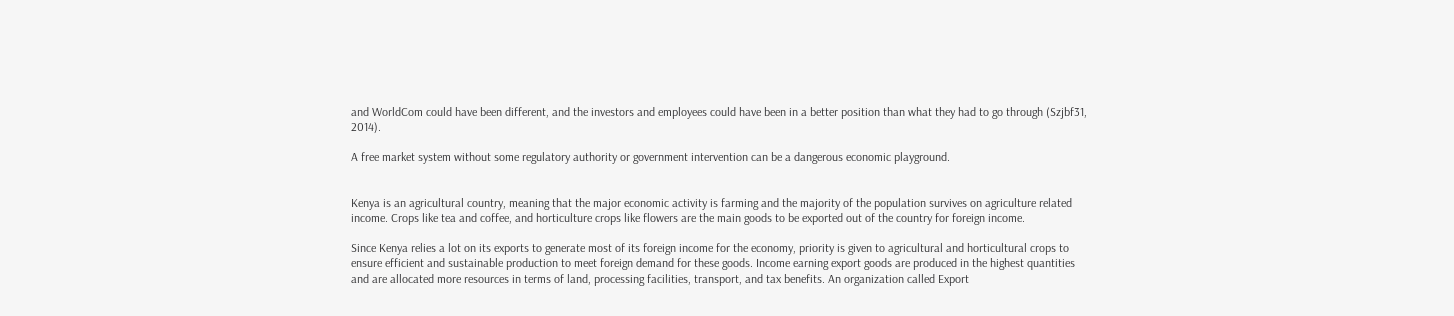and WorldCom could have been different, and the investors and employees could have been in a better position than what they had to go through (Szjbf31, 2014).

A free market system without some regulatory authority or government intervention can be a dangerous economic playground.


Kenya is an agricultural country, meaning that the major economic activity is farming and the majority of the population survives on agriculture related income. Crops like tea and coffee, and horticulture crops like flowers are the main goods to be exported out of the country for foreign income.

Since Kenya relies a lot on its exports to generate most of its foreign income for the economy, priority is given to agricultural and horticultural crops to ensure efficient and sustainable production to meet foreign demand for these goods. Income earning export goods are produced in the highest quantities and are allocated more resources in terms of land, processing facilities, transport, and tax benefits. An organization called Export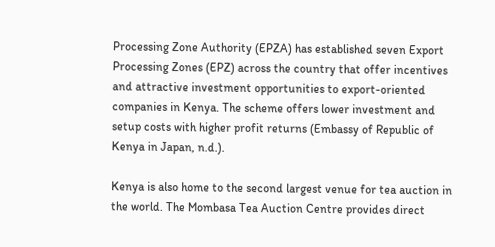Processing Zone Authority (EPZA) has established seven Export Processing Zones (EPZ) across the country that offer incentives and attractive investment opportunities to export-oriented companies in Kenya. The scheme offers lower investment and setup costs with higher profit returns (Embassy of Republic of Kenya in Japan, n.d.).

Kenya is also home to the second largest venue for tea auction in the world. The Mombasa Tea Auction Centre provides direct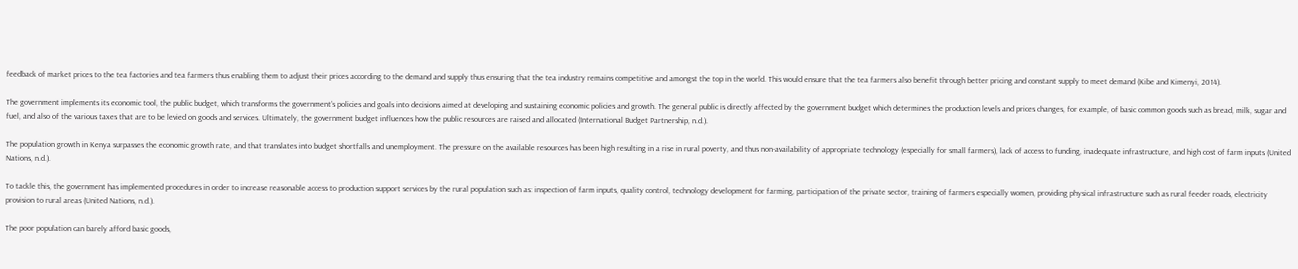feedback of market prices to the tea factories and tea farmers thus enabling them to adjust their prices according to the demand and supply thus ensuring that the tea industry remains competitive and amongst the top in the world. This would ensure that the tea farmers also benefit through better pricing and constant supply to meet demand (Kibe and Kimenyi, 2014).

The government implements its economic tool, the public budget, which transforms the government’s policies and goals into decisions aimed at developing and sustaining economic policies and growth. The general public is directly affected by the government budget which determines the production levels and prices changes, for example, of basic common goods such as bread, milk, sugar and fuel, and also of the various taxes that are to be levied on goods and services. Ultimately, the government budget influences how the public resources are raised and allocated (International Budget Partnership, n.d.).

The population growth in Kenya surpasses the economic growth rate, and that translates into budget shortfalls and unemployment. The pressure on the available resources has been high resulting in a rise in rural poverty, and thus non-availability of appropriate technology (especially for small farmers), lack of access to funding, inadequate infrastructure, and high cost of farm inputs (United Nations, n.d.).

To tackle this, the government has implemented procedures in order to increase reasonable access to production support services by the rural population such as: inspection of farm inputs, quality control, technology development for farming, participation of the private sector, training of farmers especially women, providing physical infrastructure such as rural feeder roads, electricity provision to rural areas (United Nations, n.d.).

The poor population can barely afford basic goods,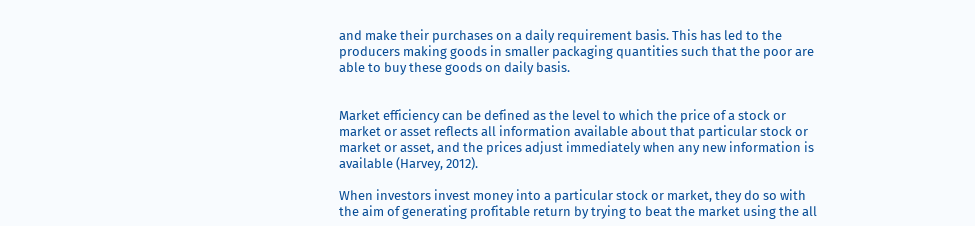and make their purchases on a daily requirement basis. This has led to the producers making goods in smaller packaging quantities such that the poor are able to buy these goods on daily basis.


Market efficiency can be defined as the level to which the price of a stock or market or asset reflects all information available about that particular stock or market or asset, and the prices adjust immediately when any new information is available (Harvey, 2012).

When investors invest money into a particular stock or market, they do so with the aim of generating profitable return by trying to beat the market using the all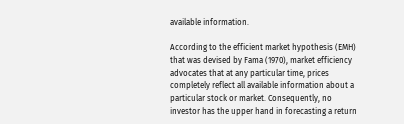available information.

According to the efficient market hypothesis (EMH) that was devised by Fama (1970), market efficiency advocates that at any particular time, prices completely reflect all available information about a particular stock or market. Consequently, no investor has the upper hand in forecasting a return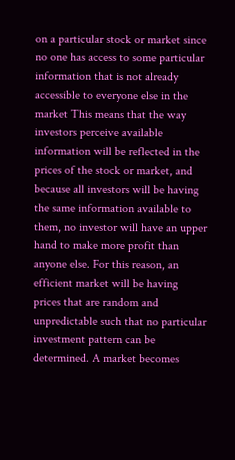on a particular stock or market since no one has access to some particular information that is not already accessible to everyone else in the market This means that the way investors perceive available information will be reflected in the prices of the stock or market, and because all investors will be having the same information available to them, no investor will have an upper hand to make more profit than anyone else. For this reason, an efficient market will be having prices that are random and unpredictable such that no particular investment pattern can be determined. A market becomes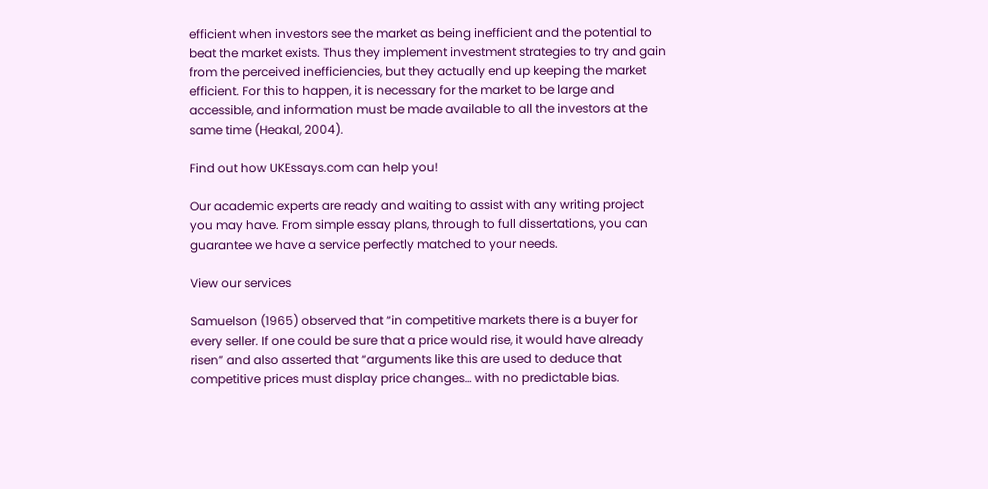efficient when investors see the market as being inefficient and the potential to beat the market exists. Thus they implement investment strategies to try and gain from the perceived inefficiencies, but they actually end up keeping the market efficient. For this to happen, it is necessary for the market to be large and accessible, and information must be made available to all the investors at the same time (Heakal, 2004).

Find out how UKEssays.com can help you!

Our academic experts are ready and waiting to assist with any writing project you may have. From simple essay plans, through to full dissertations, you can guarantee we have a service perfectly matched to your needs.

View our services

Samuelson (1965) observed that “in competitive markets there is a buyer for every seller. If one could be sure that a price would rise, it would have already risen” and also asserted that “arguments like this are used to deduce that competitive prices must display price changes… with no predictable bias.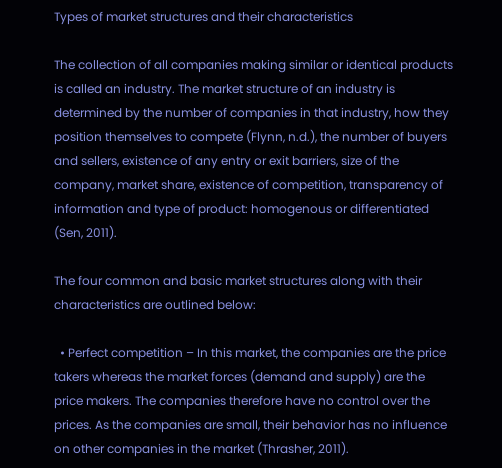Types of market structures and their characteristics

The collection of all companies making similar or identical products is called an industry. The market structure of an industry is determined by the number of companies in that industry, how they position themselves to compete (Flynn, n.d.), the number of buyers and sellers, existence of any entry or exit barriers, size of the company, market share, existence of competition, transparency of information and type of product: homogenous or differentiated (Sen, 2011).

The four common and basic market structures along with their characteristics are outlined below:

  • Perfect competition – In this market, the companies are the price takers whereas the market forces (demand and supply) are the price makers. The companies therefore have no control over the prices. As the companies are small, their behavior has no influence on other companies in the market (Thrasher, 2011).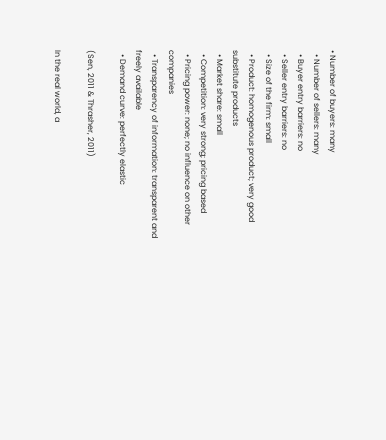• Number of buyers: many
  • Number of sellers: many
  • Buyer entry barriers: no
  • Seller entry barriers: no
  • Size of the firm: small
  • Product: homogenous product; very good substitute products
  • Market share: small
  • Competition: very strong; pricing based
  • Pricing power: none; no influence on other companies
  • Transparency of information: transparent and freely available
  • Demand curve: perfectly elastic

(Sen, 2011 & Thrasher, 2011)

In the real world, a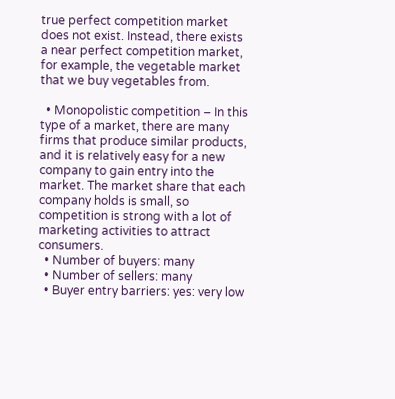true perfect competition market does not exist. Instead, there exists a near perfect competition market, for example, the vegetable market that we buy vegetables from.

  • Monopolistic competition – In this type of a market, there are many firms that produce similar products, and it is relatively easy for a new company to gain entry into the market. The market share that each company holds is small, so competition is strong with a lot of marketing activities to attract consumers.
  • Number of buyers: many
  • Number of sellers: many
  • Buyer entry barriers: yes: very low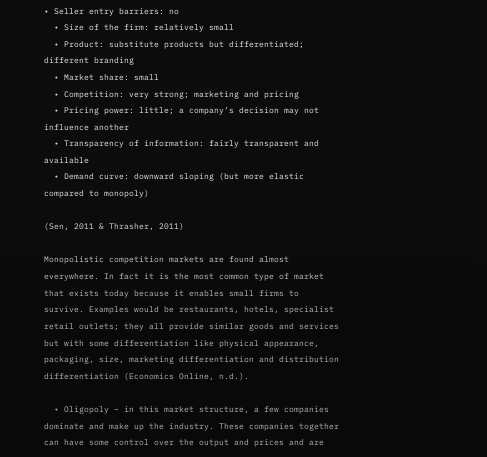• Seller entry barriers: no
  • Size of the firm: relatively small
  • Product: substitute products but differentiated; different branding
  • Market share: small
  • Competition: very strong; marketing and pricing
  • Pricing power: little; a company’s decision may not influence another
  • Transparency of information: fairly transparent and available
  • Demand curve: downward sloping (but more elastic compared to monopoly)

(Sen, 2011 & Thrasher, 2011)

Monopolistic competition markets are found almost everywhere. In fact it is the most common type of market that exists today because it enables small firms to survive. Examples would be restaurants, hotels, specialist retail outlets; they all provide similar goods and services but with some differentiation like physical appearance, packaging, size, marketing differentiation and distribution differentiation (Economics Online, n.d.).

  • Oligopoly – in this market structure, a few companies dominate and make up the industry. These companies together can have some control over the output and prices and are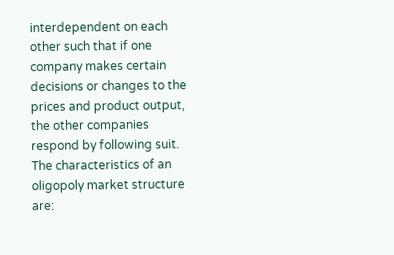interdependent on each other such that if one company makes certain decisions or changes to the prices and product output, the other companies respond by following suit. The characteristics of an oligopoly market structure are: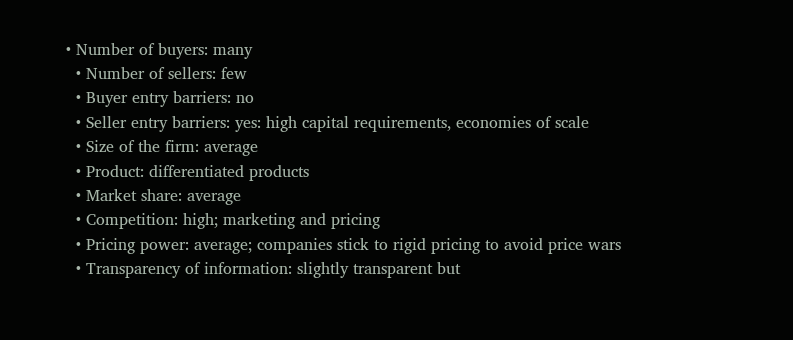• Number of buyers: many
  • Number of sellers: few
  • Buyer entry barriers: no
  • Seller entry barriers: yes: high capital requirements, economies of scale
  • Size of the firm: average
  • Product: differentiated products
  • Market share: average
  • Competition: high; marketing and pricing
  • Pricing power: average; companies stick to rigid pricing to avoid price wars
  • Transparency of information: slightly transparent but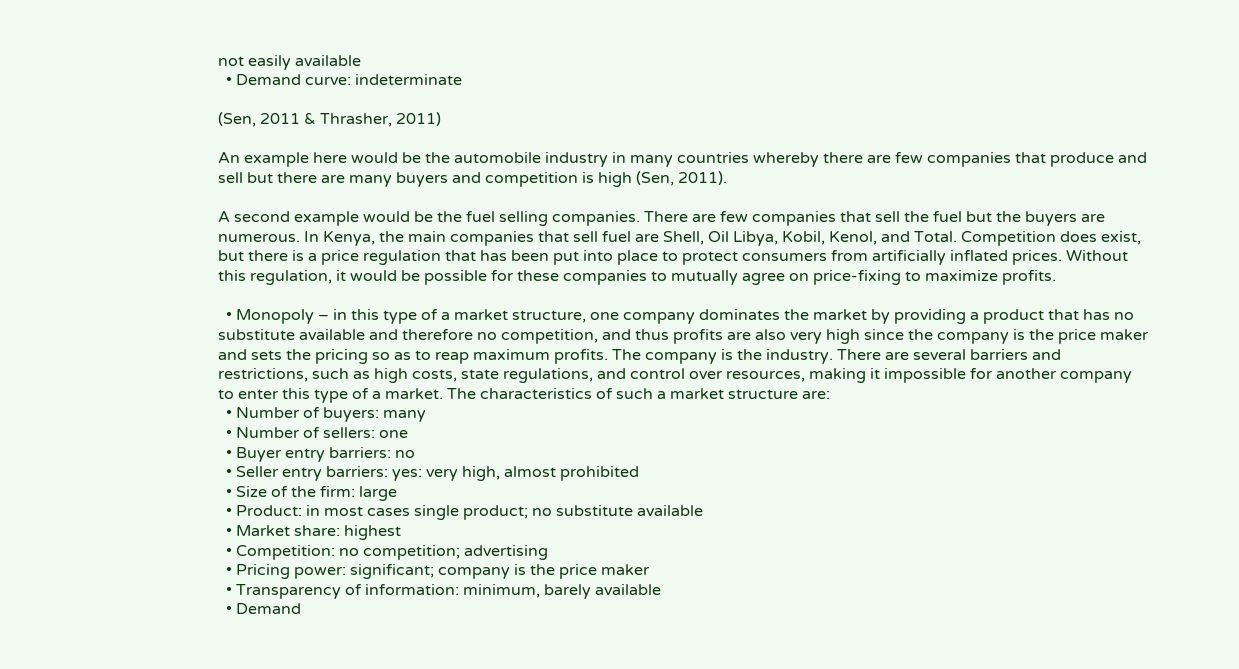not easily available
  • Demand curve: indeterminate

(Sen, 2011 & Thrasher, 2011)

An example here would be the automobile industry in many countries whereby there are few companies that produce and sell but there are many buyers and competition is high (Sen, 2011).

A second example would be the fuel selling companies. There are few companies that sell the fuel but the buyers are numerous. In Kenya, the main companies that sell fuel are Shell, Oil Libya, Kobil, Kenol, and Total. Competition does exist, but there is a price regulation that has been put into place to protect consumers from artificially inflated prices. Without this regulation, it would be possible for these companies to mutually agree on price-fixing to maximize profits.

  • Monopoly – in this type of a market structure, one company dominates the market by providing a product that has no substitute available and therefore no competition, and thus profits are also very high since the company is the price maker and sets the pricing so as to reap maximum profits. The company is the industry. There are several barriers and restrictions, such as high costs, state regulations, and control over resources, making it impossible for another company to enter this type of a market. The characteristics of such a market structure are:
  • Number of buyers: many
  • Number of sellers: one
  • Buyer entry barriers: no
  • Seller entry barriers: yes: very high, almost prohibited
  • Size of the firm: large
  • Product: in most cases single product; no substitute available
  • Market share: highest
  • Competition: no competition; advertising
  • Pricing power: significant; company is the price maker
  • Transparency of information: minimum, barely available
  • Demand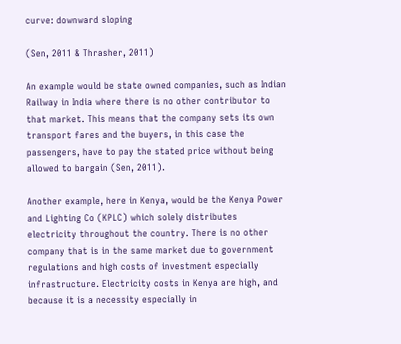curve: downward sloping

(Sen, 2011 & Thrasher, 2011)

An example would be state owned companies, such as Indian Railway in India where there is no other contributor to that market. This means that the company sets its own transport fares and the buyers, in this case the passengers, have to pay the stated price without being allowed to bargain (Sen, 2011).

Another example, here in Kenya, would be the Kenya Power and Lighting Co (KPLC) which solely distributes electricity throughout the country. There is no other company that is in the same market due to government regulations and high costs of investment especially infrastructure. Electricity costs in Kenya are high, and because it is a necessity especially in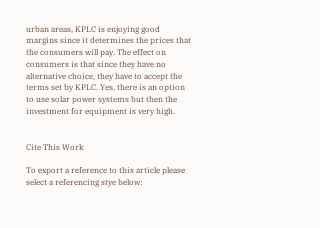urban areas, KPLC is enjoying good margins since it determines the prices that the consumers will pay. The effect on consumers is that since they have no alternative choice, they have to accept the terms set by KPLC. Yes, there is an option to use solar power systems but then the investment for equipment is very high.


Cite This Work

To export a reference to this article please select a referencing stye below: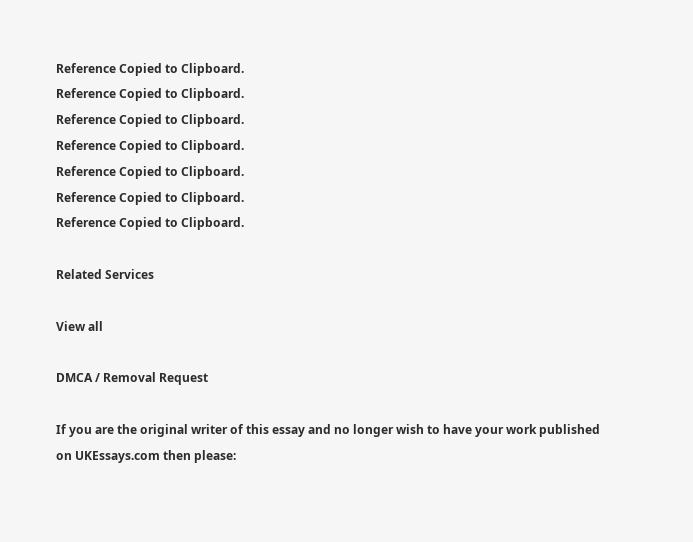Reference Copied to Clipboard.
Reference Copied to Clipboard.
Reference Copied to Clipboard.
Reference Copied to Clipboard.
Reference Copied to Clipboard.
Reference Copied to Clipboard.
Reference Copied to Clipboard.

Related Services

View all

DMCA / Removal Request

If you are the original writer of this essay and no longer wish to have your work published on UKEssays.com then please: